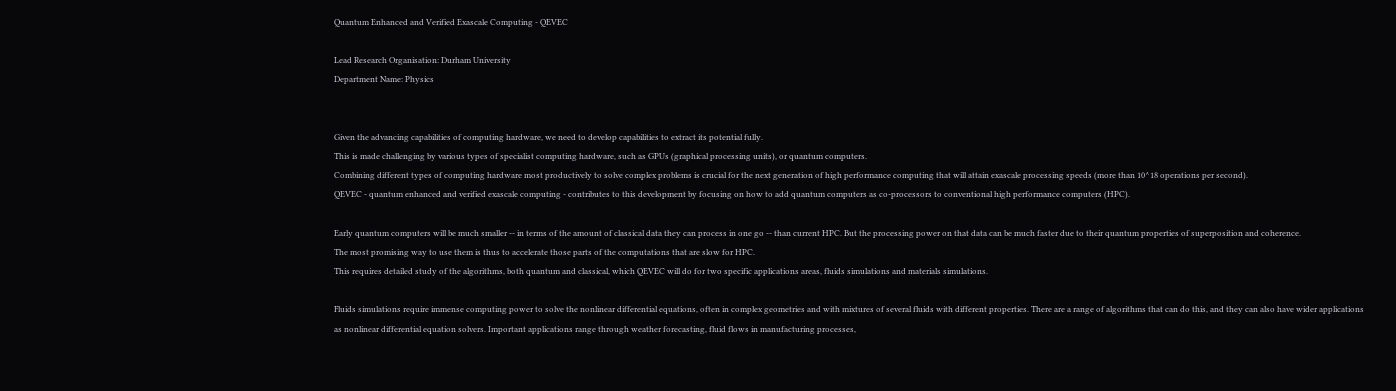Quantum Enhanced and Verified Exascale Computing - QEVEC

Lead Research Organisation: Durham University
Department Name: Physics


Given the advancing capabilities of computing hardware, we need to develop capabilities to extract its potential fully.
This is made challenging by various types of specialist computing hardware, such as GPUs (graphical processing units), or quantum computers.
Combining different types of computing hardware most productively to solve complex problems is crucial for the next generation of high performance computing that will attain exascale processing speeds (more than 10^18 operations per second).
QEVEC - quantum enhanced and verified exascale computing - contributes to this development by focusing on how to add quantum computers as co-processors to conventional high performance computers (HPC).

Early quantum computers will be much smaller -- in terms of the amount of classical data they can process in one go -- than current HPC. But the processing power on that data can be much faster due to their quantum properties of superposition and coherence.
The most promising way to use them is thus to accelerate those parts of the computations that are slow for HPC.
This requires detailed study of the algorithms, both quantum and classical, which QEVEC will do for two specific applications areas, fluids simulations and materials simulations.

Fluids simulations require immense computing power to solve the nonlinear differential equations, often in complex geometries and with mixtures of several fluids with different properties. There are a range of algorithms that can do this, and they can also have wider applications
as nonlinear differential equation solvers. Important applications range through weather forecasting, fluid flows in manufacturing processes,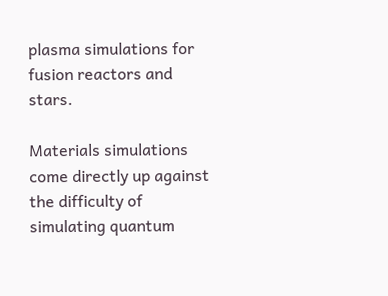plasma simulations for fusion reactors and stars.

Materials simulations come directly up against the difficulty of simulating quantum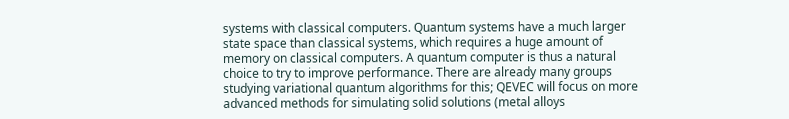systems with classical computers. Quantum systems have a much larger state space than classical systems, which requires a huge amount of memory on classical computers. A quantum computer is thus a natural choice to try to improve performance. There are already many groups studying variational quantum algorithms for this; QEVEC will focus on more advanced methods for simulating solid solutions (metal alloys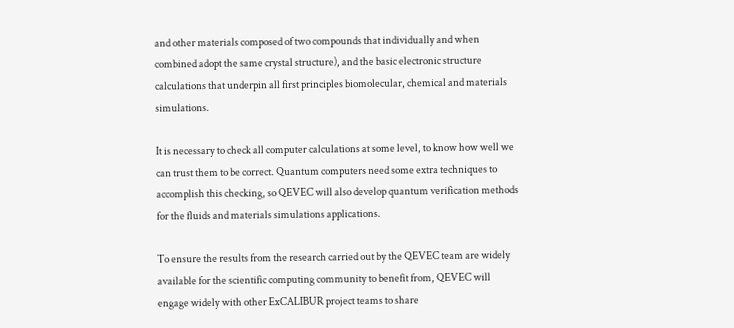and other materials composed of two compounds that individually and when combined adopt the same crystal structure), and the basic electronic structure calculations that underpin all first principles biomolecular, chemical and materials simulations.

It is necessary to check all computer calculations at some level, to know how well we can trust them to be correct. Quantum computers need some extra techniques to accomplish this checking, so QEVEC will also develop quantum verification methods for the fluids and materials simulations applications.

To ensure the results from the research carried out by the QEVEC team are widely available for the scientific computing community to benefit from, QEVEC will engage widely with other ExCALIBUR project teams to share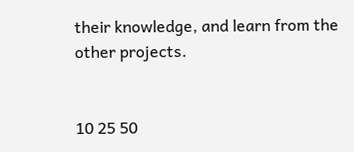their knowledge, and learn from the other projects.


10 25 50